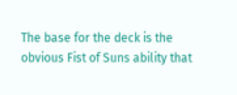The base for the deck is the obvious Fist of Suns ability that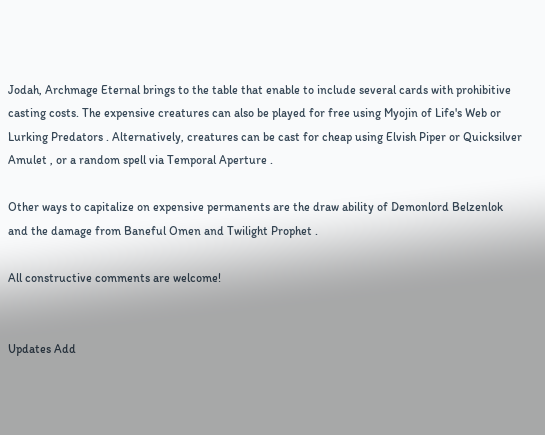Jodah, Archmage Eternal brings to the table that enable to include several cards with prohibitive casting costs. The expensive creatures can also be played for free using Myojin of Life's Web or Lurking Predators . Alternatively, creatures can be cast for cheap using Elvish Piper or Quicksilver Amulet , or a random spell via Temporal Aperture .

Other ways to capitalize on expensive permanents are the draw ability of Demonlord Belzenlok and the damage from Baneful Omen and Twilight Prophet .

All constructive comments are welcome!


Updates Add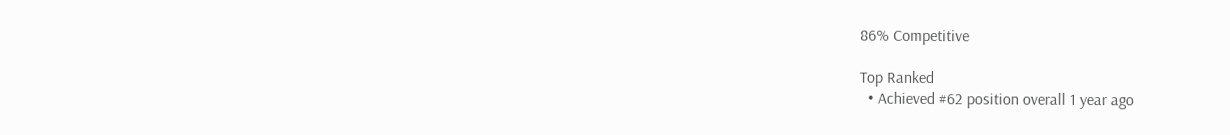86% Competitive

Top Ranked
  • Achieved #62 position overall 1 year ago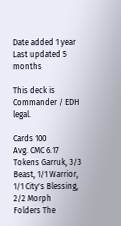Date added 1 year
Last updated 5 months

This deck is Commander / EDH legal.

Cards 100
Avg. CMC 6.17
Tokens Garruk, 3/3 Beast, 1/1 Warrior, 1/1 City's Blessing, 2/2 Morph
Folders The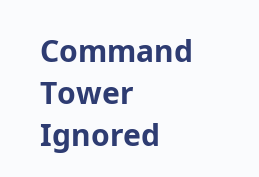Command Tower
Ignored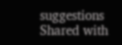suggestions
Shared with